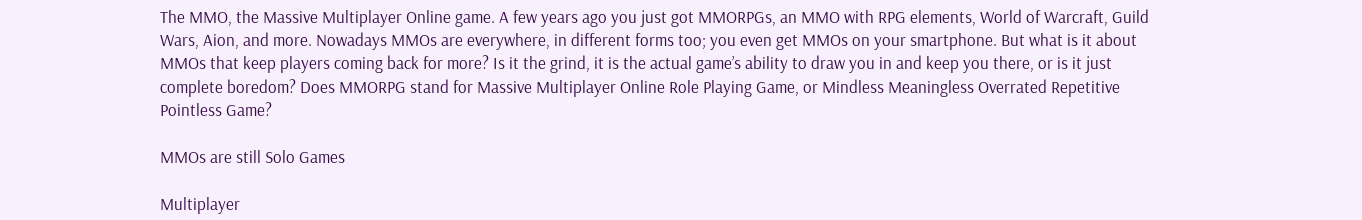The MMO, the Massive Multiplayer Online game. A few years ago you just got MMORPGs, an MMO with RPG elements, World of Warcraft, Guild Wars, Aion, and more. Nowadays MMOs are everywhere, in different forms too; you even get MMOs on your smartphone. But what is it about MMOs that keep players coming back for more? Is it the grind, it is the actual game’s ability to draw you in and keep you there, or is it just complete boredom? Does MMORPG stand for Massive Multiplayer Online Role Playing Game, or Mindless Meaningless Overrated Repetitive Pointless Game?

MMOs are still Solo Games

Multiplayer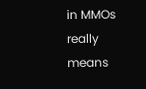in MMOs really means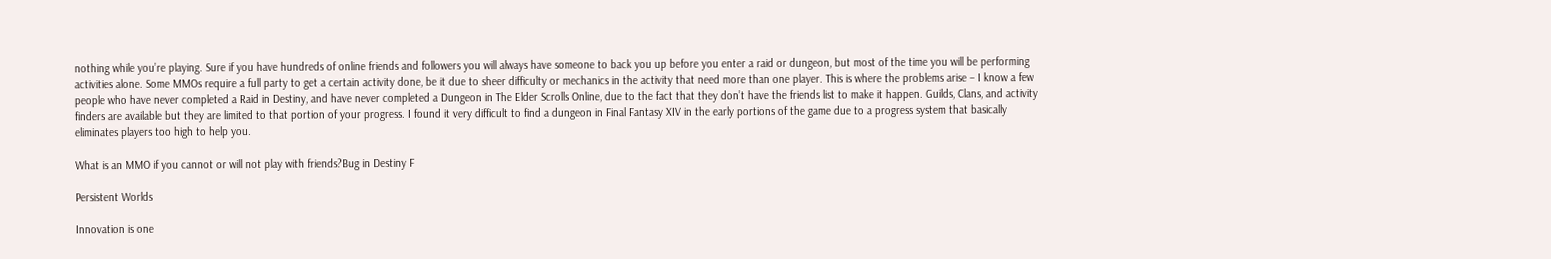nothing while you’re playing. Sure if you have hundreds of online friends and followers you will always have someone to back you up before you enter a raid or dungeon, but most of the time you will be performing activities alone. Some MMOs require a full party to get a certain activity done, be it due to sheer difficulty or mechanics in the activity that need more than one player. This is where the problems arise – I know a few people who have never completed a Raid in Destiny, and have never completed a Dungeon in The Elder Scrolls Online, due to the fact that they don’t have the friends list to make it happen. Guilds, Clans, and activity finders are available but they are limited to that portion of your progress. I found it very difficult to find a dungeon in Final Fantasy XIV in the early portions of the game due to a progress system that basically eliminates players too high to help you.

What is an MMO if you cannot or will not play with friends?Bug in Destiny F

Persistent Worlds

Innovation is one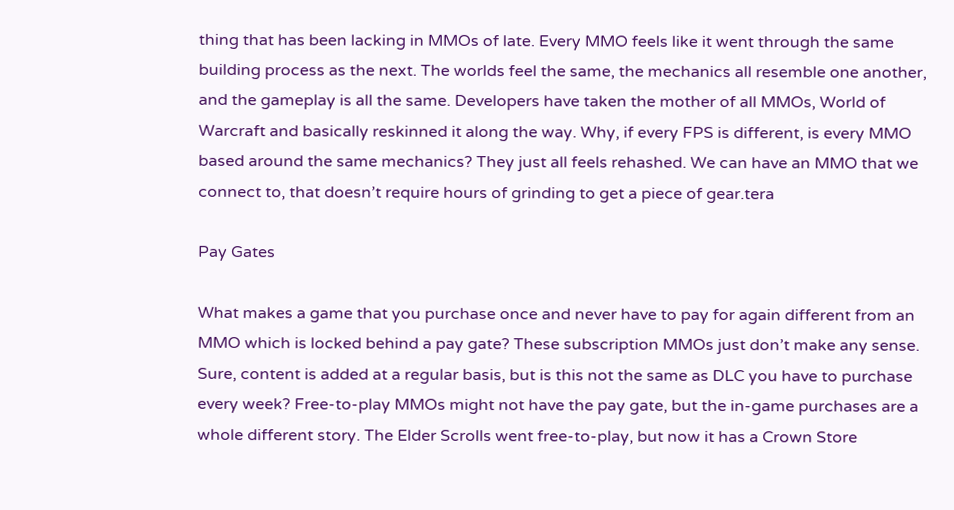thing that has been lacking in MMOs of late. Every MMO feels like it went through the same building process as the next. The worlds feel the same, the mechanics all resemble one another, and the gameplay is all the same. Developers have taken the mother of all MMOs, World of Warcraft and basically reskinned it along the way. Why, if every FPS is different, is every MMO based around the same mechanics? They just all feels rehashed. We can have an MMO that we connect to, that doesn’t require hours of grinding to get a piece of gear.tera

Pay Gates

What makes a game that you purchase once and never have to pay for again different from an MMO which is locked behind a pay gate? These subscription MMOs just don’t make any sense. Sure, content is added at a regular basis, but is this not the same as DLC you have to purchase every week? Free-to-play MMOs might not have the pay gate, but the in-game purchases are a whole different story. The Elder Scrolls went free-to-play, but now it has a Crown Store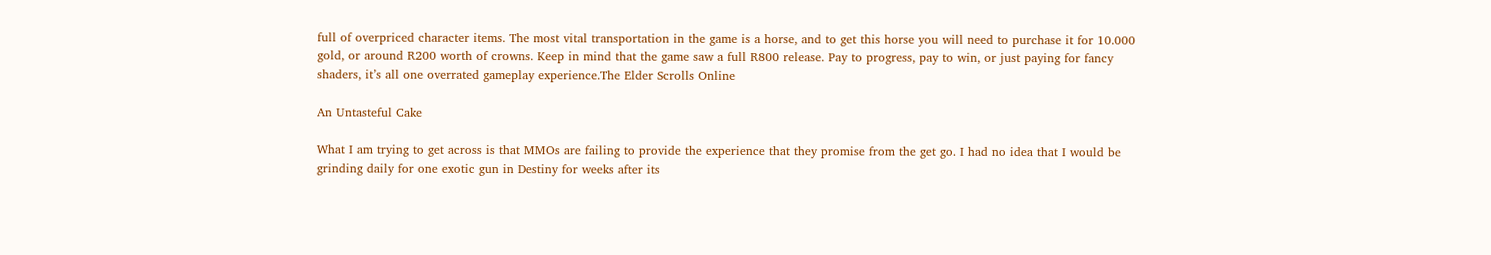full of overpriced character items. The most vital transportation in the game is a horse, and to get this horse you will need to purchase it for 10.000 gold, or around R200 worth of crowns. Keep in mind that the game saw a full R800 release. Pay to progress, pay to win, or just paying for fancy shaders, it’s all one overrated gameplay experience.The Elder Scrolls Online

An Untasteful Cake

What I am trying to get across is that MMOs are failing to provide the experience that they promise from the get go. I had no idea that I would be grinding daily for one exotic gun in Destiny for weeks after its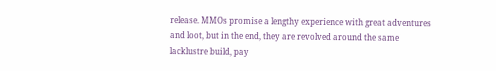release. MMOs promise a lengthy experience with great adventures and loot, but in the end, they are revolved around the same lacklustre build, pay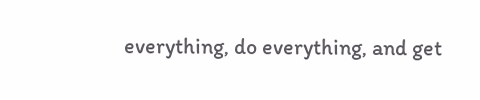everything, do everything, and get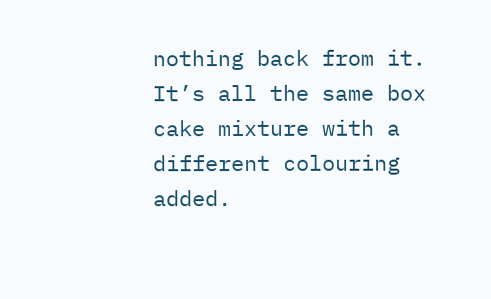nothing back from it. It’s all the same box cake mixture with a different colouring added.